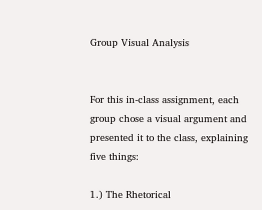Group Visual Analysis


For this in-class assignment, each group chose a visual argument and presented it to the class, explaining five things:

1.) The Rhetorical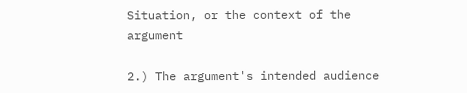Situation, or the context of the argument

2.) The argument's intended audience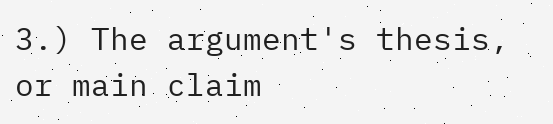3.) The argument's thesis, or main claim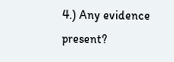4.) Any evidence present?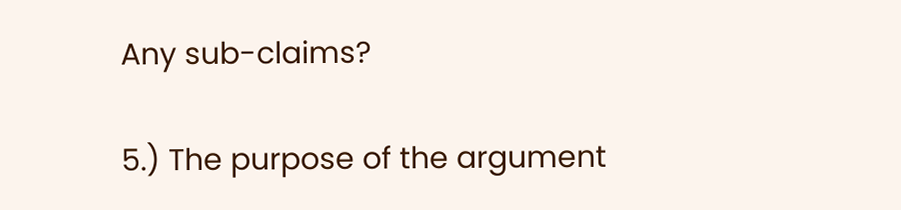Any sub-claims?

5.) The purpose of the argument